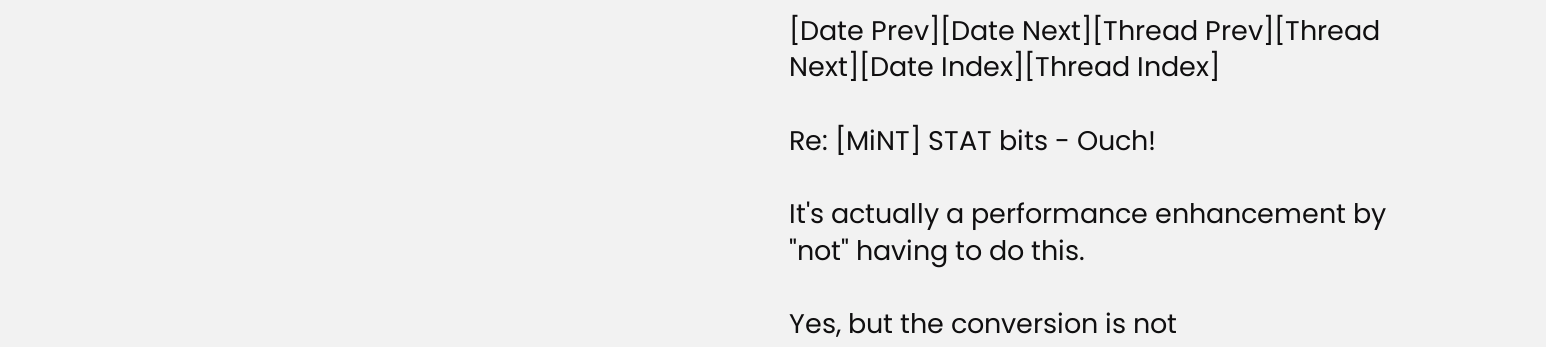[Date Prev][Date Next][Thread Prev][Thread Next][Date Index][Thread Index]

Re: [MiNT] STAT bits - Ouch!

It's actually a performance enhancement by "not" having to do this.

Yes, but the conversion is not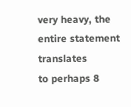very heavy, the entire statement translates
to perhaps 8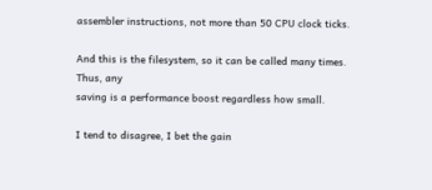assembler instructions, not more than 50 CPU clock ticks.

And this is the filesystem, so it can be called many times. Thus, any
saving is a performance boost regardless how small.

I tend to disagree, I bet the gain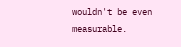wouldn't be even measurable.